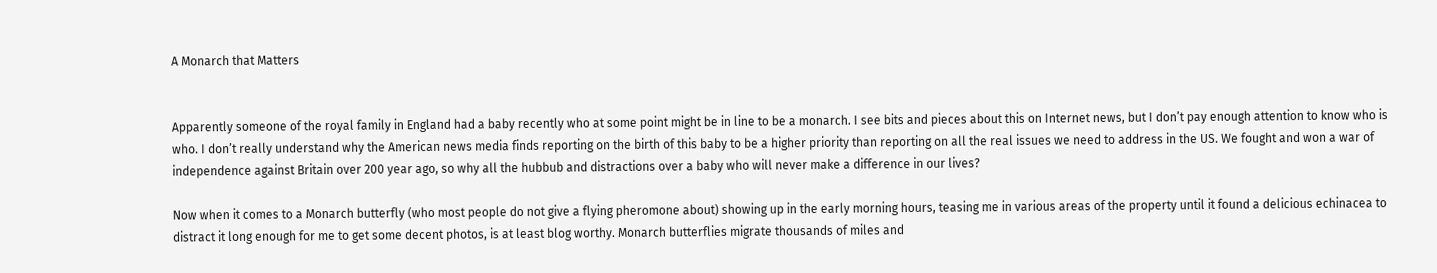A Monarch that Matters


Apparently someone of the royal family in England had a baby recently who at some point might be in line to be a monarch. I see bits and pieces about this on Internet news, but I don’t pay enough attention to know who is who. I don’t really understand why the American news media finds reporting on the birth of this baby to be a higher priority than reporting on all the real issues we need to address in the US. We fought and won a war of independence against Britain over 200 year ago, so why all the hubbub and distractions over a baby who will never make a difference in our lives?

Now when it comes to a Monarch butterfly (who most people do not give a flying pheromone about) showing up in the early morning hours, teasing me in various areas of the property until it found a delicious echinacea to distract it long enough for me to get some decent photos, is at least blog worthy. Monarch butterflies migrate thousands of miles and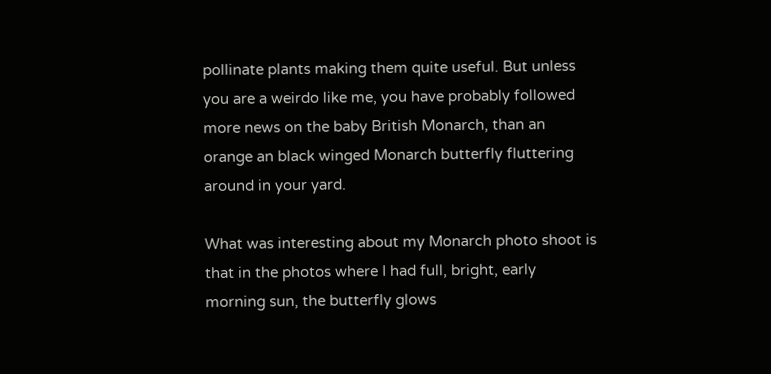pollinate plants making them quite useful. But unless you are a weirdo like me, you have probably followed more news on the baby British Monarch, than an orange an black winged Monarch butterfly fluttering around in your yard.

What was interesting about my Monarch photo shoot is that in the photos where I had full, bright, early morning sun, the butterfly glows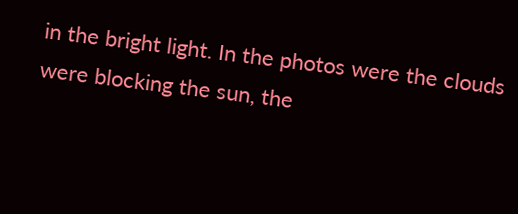in the bright light. In the photos were the clouds were blocking the sun, the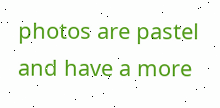photos are pastel and have a more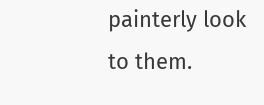painterly look to them.